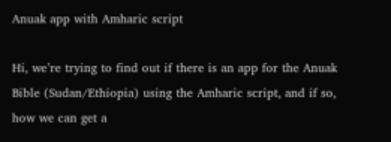Anuak app with Amharic script

Hi, we’re trying to find out if there is an app for the Anuak Bible (Sudan/Ethiopia) using the Amharic script, and if so, how we can get a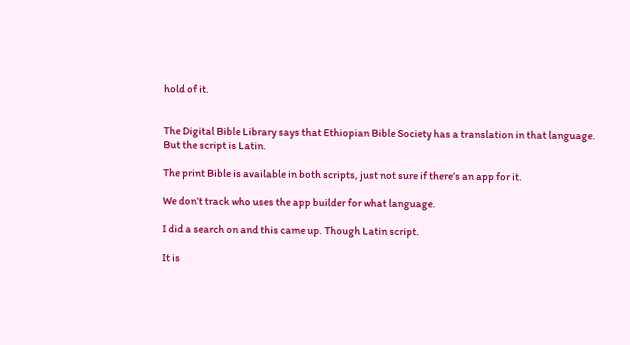hold of it.


The Digital Bible Library says that Ethiopian Bible Society has a translation in that language. But the script is Latin.

The print Bible is available in both scripts, just not sure if there’s an app for it.

We don’t track who uses the app builder for what language.

I did a search on and this came up. Though Latin script.

It is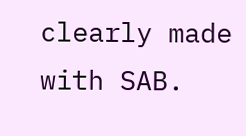clearly made with SAB.